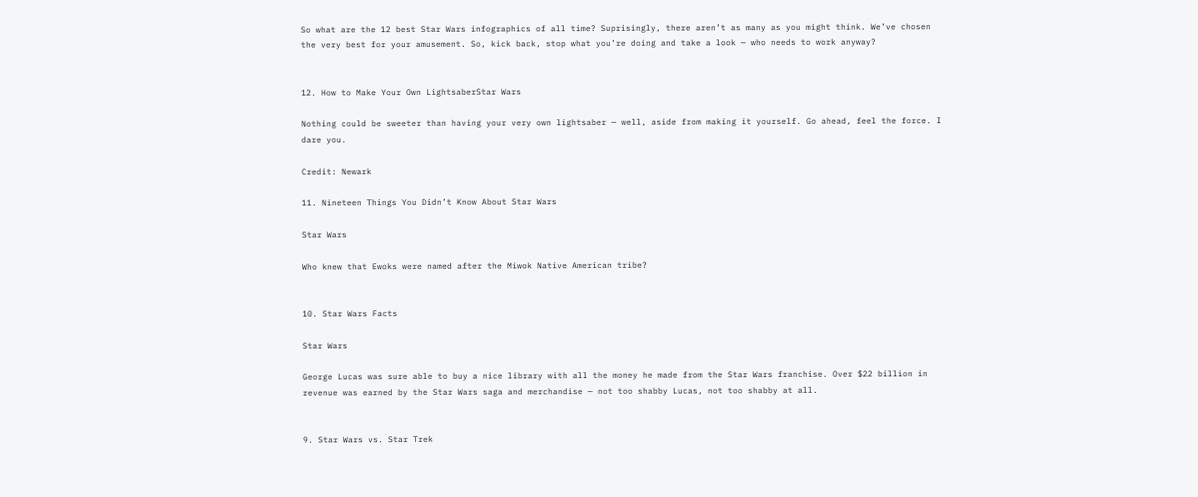So what are the 12 best Star Wars infographics of all time? Suprisingly, there aren’t as many as you might think. We’ve chosen the very best for your amusement. So, kick back, stop what you’re doing and take a look — who needs to work anyway?


12. How to Make Your Own LightsaberStar Wars

Nothing could be sweeter than having your very own lightsaber — well, aside from making it yourself. Go ahead, feel the force. I dare you.

Credit: Newark

11. Nineteen Things You Didn’t Know About Star Wars

Star Wars

Who knew that Ewoks were named after the Miwok Native American tribe?


10. Star Wars Facts

Star Wars

George Lucas was sure able to buy a nice library with all the money he made from the Star Wars franchise. Over $22 billion in revenue was earned by the Star Wars saga and merchandise — not too shabby Lucas, not too shabby at all.


9. Star Wars vs. Star Trek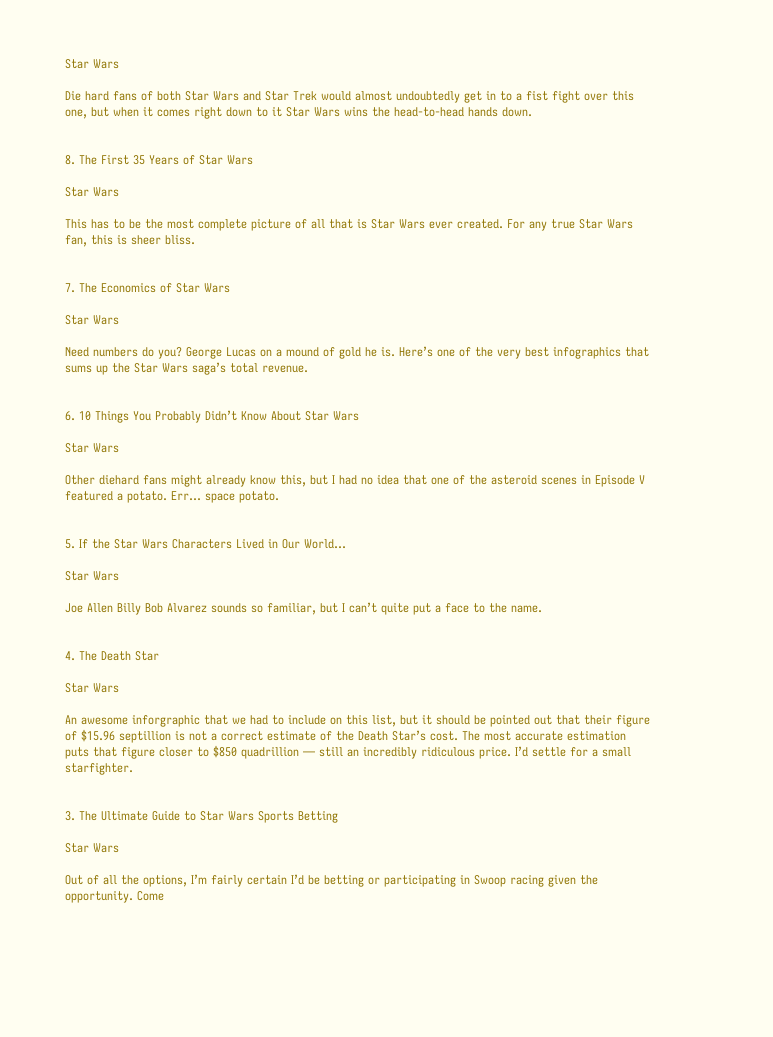Star Wars

Die hard fans of both Star Wars and Star Trek would almost undoubtedly get in to a fist fight over this one, but when it comes right down to it Star Wars wins the head-to-head hands down.


8. The First 35 Years of Star Wars

Star Wars

This has to be the most complete picture of all that is Star Wars ever created. For any true Star Wars fan, this is sheer bliss.


7. The Economics of Star Wars

Star Wars

Need numbers do you? George Lucas on a mound of gold he is. Here’s one of the very best infographics that sums up the Star Wars saga’s total revenue.


6. 10 Things You Probably Didn’t Know About Star Wars

Star Wars

Other diehard fans might already know this, but I had no idea that one of the asteroid scenes in Episode V featured a potato. Err… space potato.


5. If the Star Wars Characters Lived in Our World…

Star Wars

Joe Allen Billy Bob Alvarez sounds so familiar, but I can’t quite put a face to the name.


4. The Death Star

Star Wars

An awesome inforgraphic that we had to include on this list, but it should be pointed out that their figure of $15.96 septillion is not a correct estimate of the Death Star’s cost. The most accurate estimation puts that figure closer to $850 quadrillion — still an incredibly ridiculous price. I’d settle for a small starfighter.


3. The Ultimate Guide to Star Wars Sports Betting

Star Wars

Out of all the options, I’m fairly certain I’d be betting or participating in Swoop racing given the opportunity. Come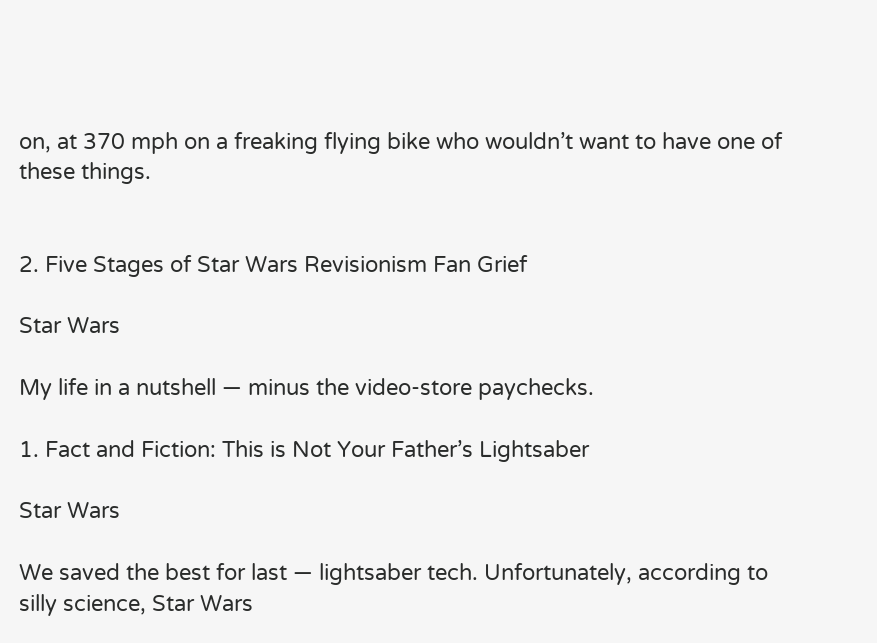on, at 370 mph on a freaking flying bike who wouldn’t want to have one of these things.


2. Five Stages of Star Wars Revisionism Fan Grief

Star Wars

My life in a nutshell — minus the video-store paychecks.

1. Fact and Fiction: This is Not Your Father’s Lightsaber

Star Wars

We saved the best for last — lightsaber tech. Unfortunately, according to silly science, Star Wars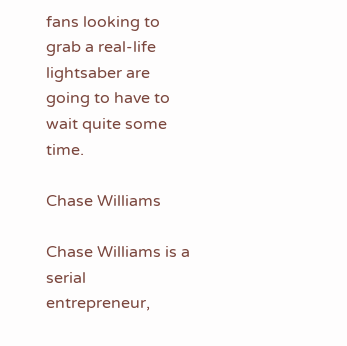fans looking to grab a real-life lightsaber are going to have to wait quite some time.

Chase Williams

Chase Williams is a serial entrepreneur,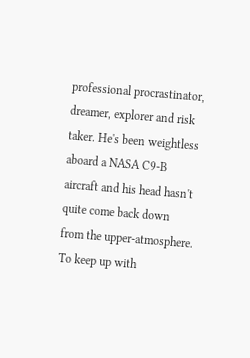professional procrastinator, dreamer, explorer and risk taker. He's been weightless aboard a NASA C9-B aircraft and his head hasn't quite come back down from the upper-atmosphere. To keep up with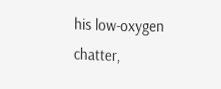his low-oxygen chatter,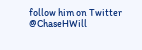follow him on Twitter @ChaseHWill